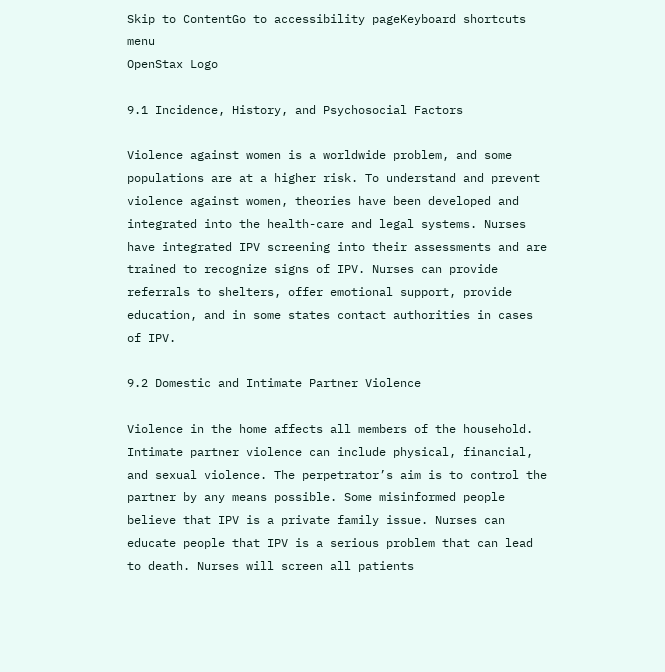Skip to ContentGo to accessibility pageKeyboard shortcuts menu
OpenStax Logo

9.1 Incidence, History, and Psychosocial Factors

Violence against women is a worldwide problem, and some populations are at a higher risk. To understand and prevent violence against women, theories have been developed and integrated into the health-care and legal systems. Nurses have integrated IPV screening into their assessments and are trained to recognize signs of IPV. Nurses can provide referrals to shelters, offer emotional support, provide education, and in some states contact authorities in cases of IPV.

9.2 Domestic and Intimate Partner Violence

Violence in the home affects all members of the household. Intimate partner violence can include physical, financial, and sexual violence. The perpetrator’s aim is to control the partner by any means possible. Some misinformed people believe that IPV is a private family issue. Nurses can educate people that IPV is a serious problem that can lead to death. Nurses will screen all patients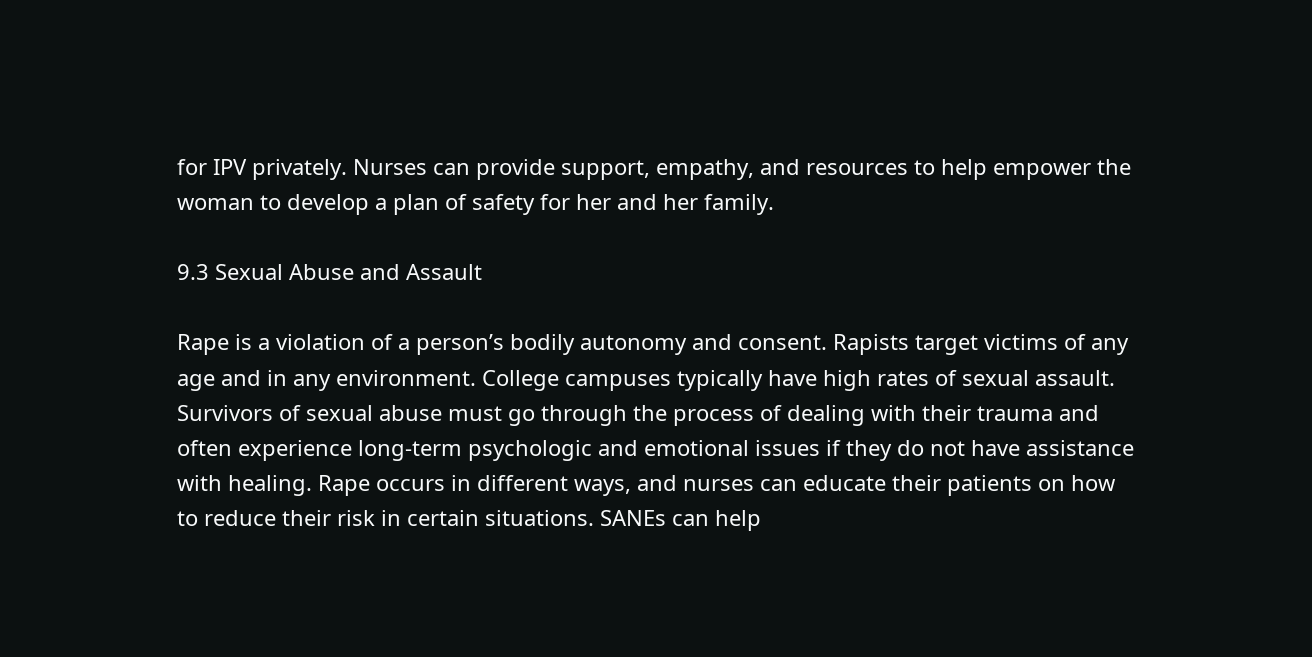for IPV privately. Nurses can provide support, empathy, and resources to help empower the woman to develop a plan of safety for her and her family.

9.3 Sexual Abuse and Assault

Rape is a violation of a person’s bodily autonomy and consent. Rapists target victims of any age and in any environment. College campuses typically have high rates of sexual assault. Survivors of sexual abuse must go through the process of dealing with their trauma and often experience long-term psychologic and emotional issues if they do not have assistance with healing. Rape occurs in different ways, and nurses can educate their patients on how to reduce their risk in certain situations. SANEs can help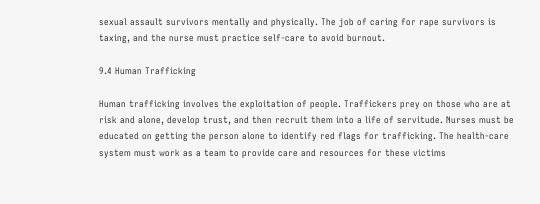sexual assault survivors mentally and physically. The job of caring for rape survivors is taxing, and the nurse must practice self-care to avoid burnout.

9.4 Human Trafficking

Human trafficking involves the exploitation of people. Traffickers prey on those who are at risk and alone, develop trust, and then recruit them into a life of servitude. Nurses must be educated on getting the person alone to identify red flags for trafficking. The health-care system must work as a team to provide care and resources for these victims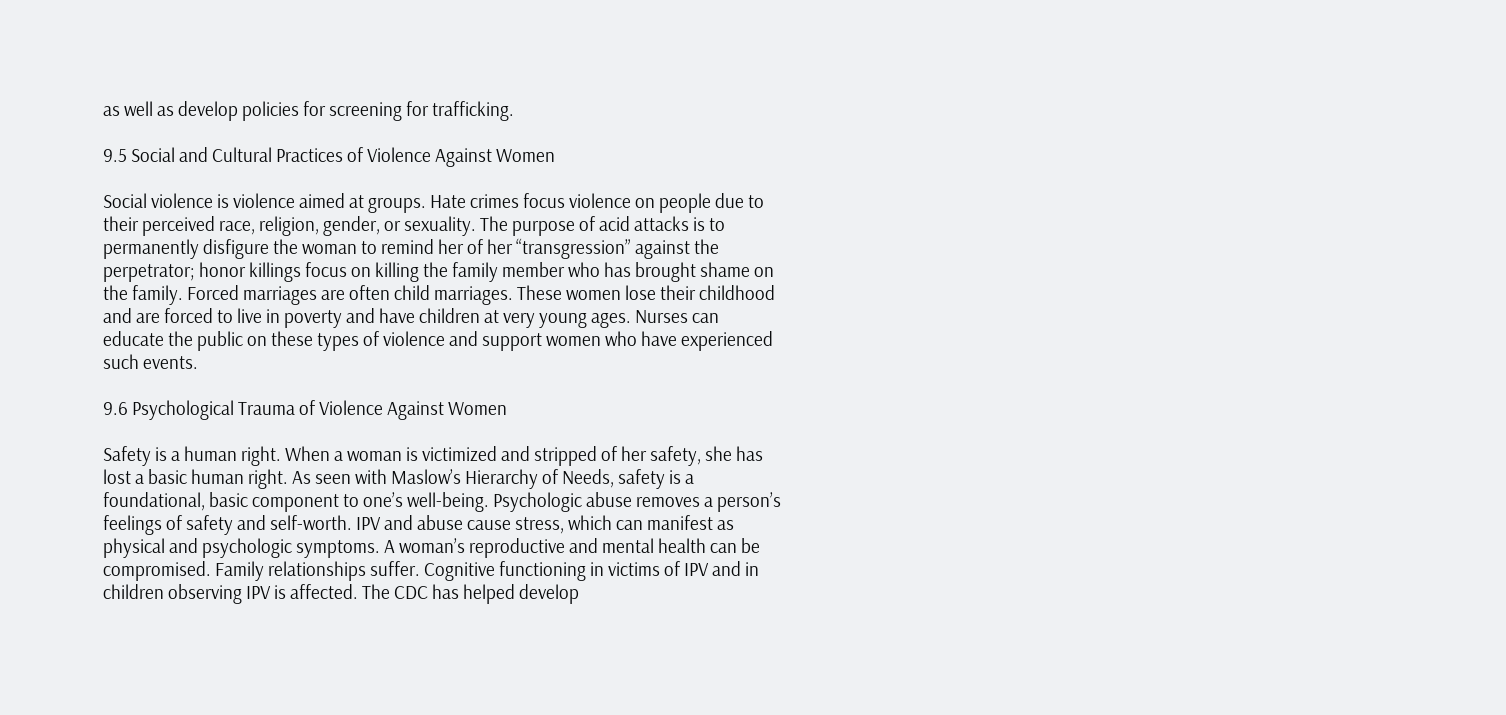as well as develop policies for screening for trafficking.

9.5 Social and Cultural Practices of Violence Against Women

Social violence is violence aimed at groups. Hate crimes focus violence on people due to their perceived race, religion, gender, or sexuality. The purpose of acid attacks is to permanently disfigure the woman to remind her of her “transgression” against the perpetrator; honor killings focus on killing the family member who has brought shame on the family. Forced marriages are often child marriages. These women lose their childhood and are forced to live in poverty and have children at very young ages. Nurses can educate the public on these types of violence and support women who have experienced such events.

9.6 Psychological Trauma of Violence Against Women

Safety is a human right. When a woman is victimized and stripped of her safety, she has lost a basic human right. As seen with Maslow’s Hierarchy of Needs, safety is a foundational, basic component to one’s well-being. Psychologic abuse removes a person’s feelings of safety and self-worth. IPV and abuse cause stress, which can manifest as physical and psychologic symptoms. A woman’s reproductive and mental health can be compromised. Family relationships suffer. Cognitive functioning in victims of IPV and in children observing IPV is affected. The CDC has helped develop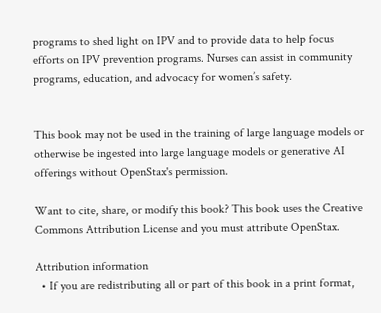programs to shed light on IPV and to provide data to help focus efforts on IPV prevention programs. Nurses can assist in community programs, education, and advocacy for women’s safety.


This book may not be used in the training of large language models or otherwise be ingested into large language models or generative AI offerings without OpenStax's permission.

Want to cite, share, or modify this book? This book uses the Creative Commons Attribution License and you must attribute OpenStax.

Attribution information
  • If you are redistributing all or part of this book in a print format,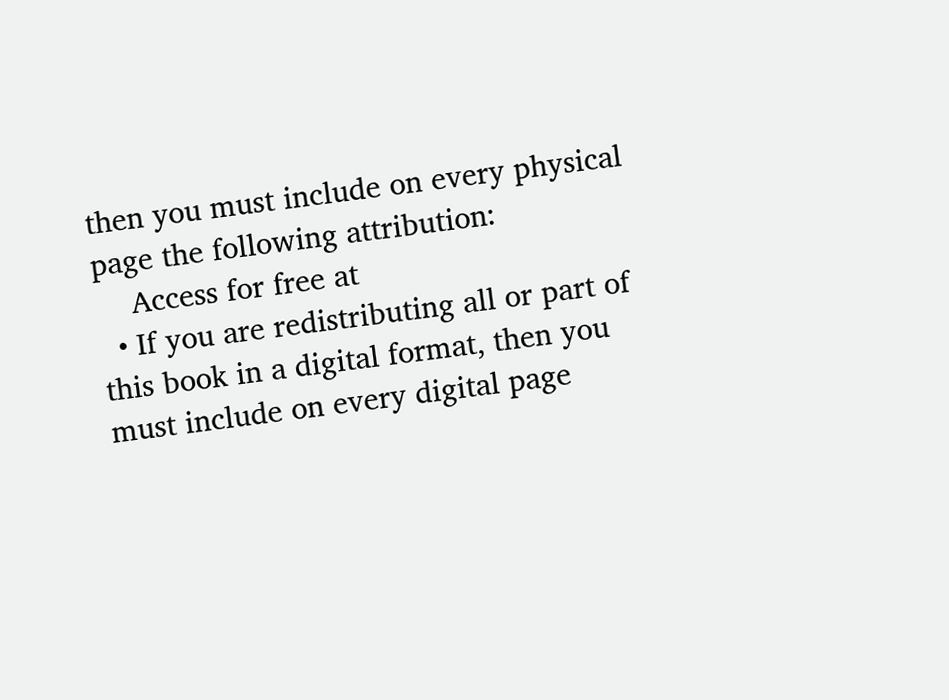then you must include on every physical page the following attribution:
    Access for free at
  • If you are redistributing all or part of this book in a digital format, then you must include on every digital page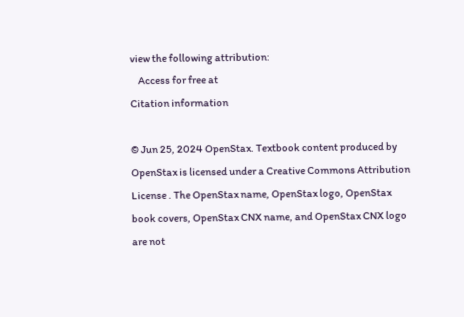view the following attribution:
    Access for free at
Citation information

© Jun 25, 2024 OpenStax. Textbook content produced by OpenStax is licensed under a Creative Commons Attribution License . The OpenStax name, OpenStax logo, OpenStax book covers, OpenStax CNX name, and OpenStax CNX logo are not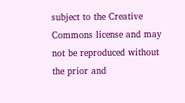subject to the Creative Commons license and may not be reproduced without the prior and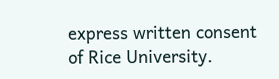express written consent of Rice University.